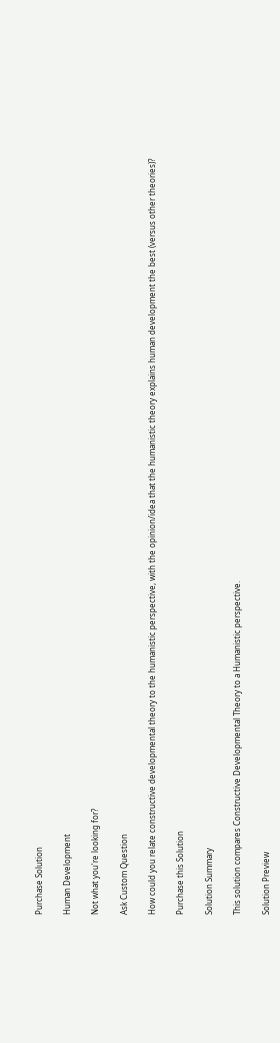Purchase Solution

Human Development

Not what you're looking for?

Ask Custom Question

How could you relate constructive developmental theory to the humanistic perspective, with the opinion/idea that the humanistic theory explains human development the best (versus other theories)?

Purchase this Solution

Solution Summary

This solution compares Constructive Developmental Theory to a Humanistic perspective.

Solution Preview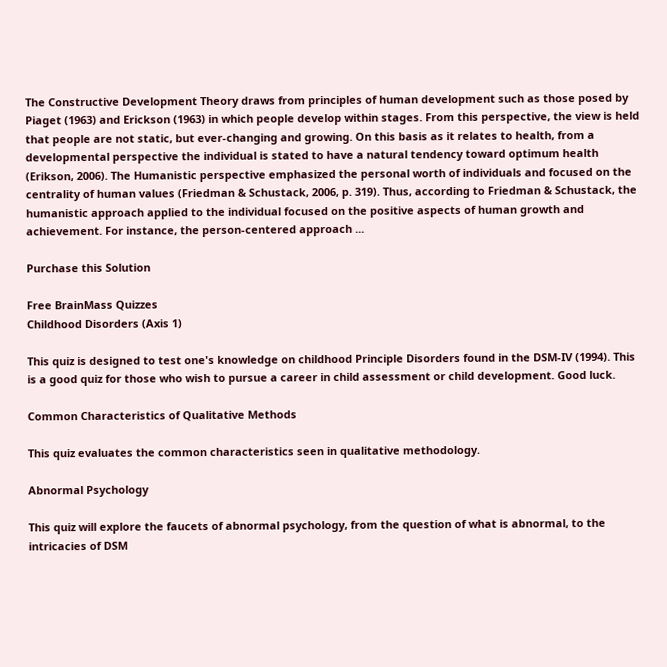The Constructive Development Theory draws from principles of human development such as those posed by Piaget (1963) and Erickson (1963) in which people develop within stages. From this perspective, the view is held that people are not static, but ever-changing and growing. On this basis as it relates to health, from a developmental perspective the individual is stated to have a natural tendency toward optimum health (Erikson, 2006). The Humanistic perspective emphasized the personal worth of individuals and focused on the centrality of human values (Friedman & Schustack, 2006, p. 319). Thus, according to Friedman & Schustack, the humanistic approach applied to the individual focused on the positive aspects of human growth and achievement. For instance, the person-centered approach ...

Purchase this Solution

Free BrainMass Quizzes
Childhood Disorders (Axis 1)

This quiz is designed to test one's knowledge on childhood Principle Disorders found in the DSM-IV (1994). This is a good quiz for those who wish to pursue a career in child assessment or child development. Good luck.

Common Characteristics of Qualitative Methods

This quiz evaluates the common characteristics seen in qualitative methodology.

Abnormal Psychology

This quiz will explore the faucets of abnormal psychology, from the question of what is abnormal, to the intricacies of DSM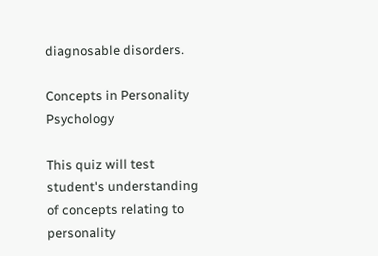diagnosable disorders.

Concepts in Personality Psychology

This quiz will test student's understanding of concepts relating to personality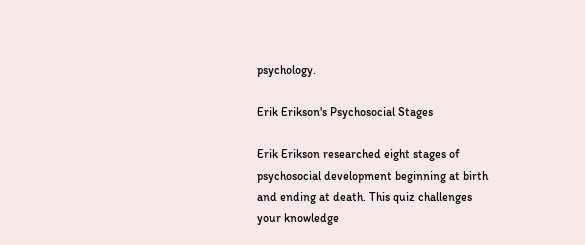psychology.

Erik Erikson's Psychosocial Stages

Erik Erikson researched eight stages of psychosocial development beginning at birth and ending at death. This quiz challenges your knowledge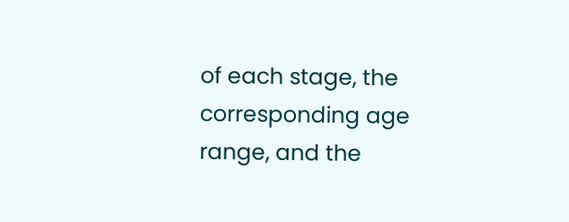of each stage, the corresponding age range, and the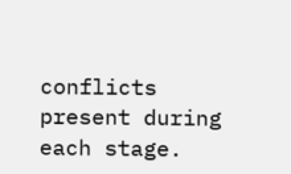conflicts present during each stage.